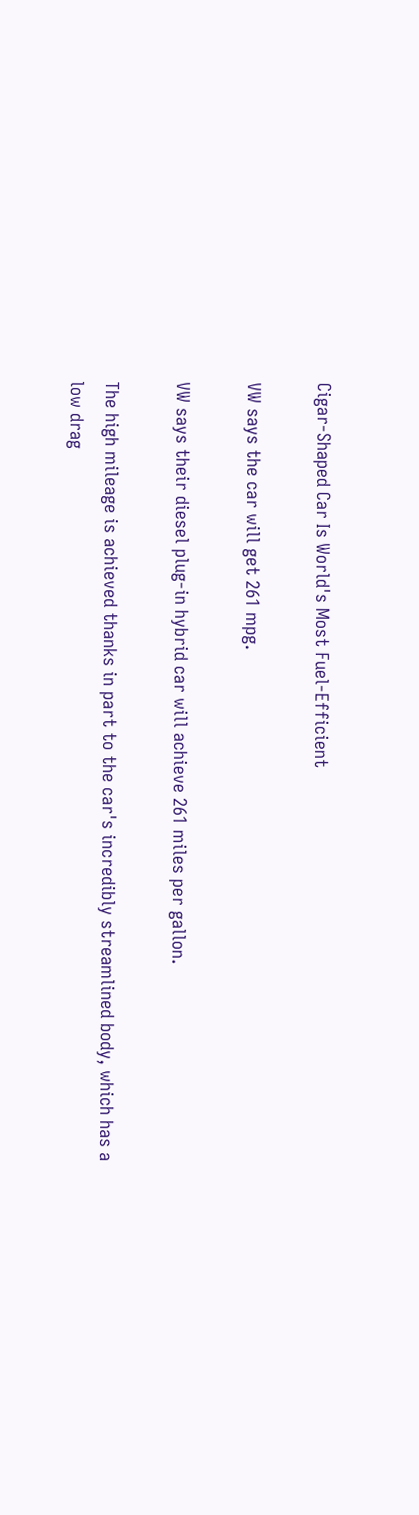Cigar-Shaped Car Is World's Most Fuel-Efficient

VW says the car will get 261 mpg.

VW says their diesel plug-in hybrid car will achieve 261 miles per gallon.

The high mileage is achieved thanks in part to the car's incredibly streamlined body, which has a low drag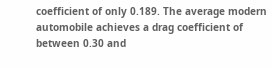coefficient of only 0.189. The average modern automobile achieves a drag coefficient of between 0.30 and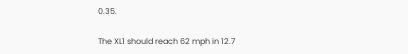0.35.

The XL1 should reach 62 mph in 12.7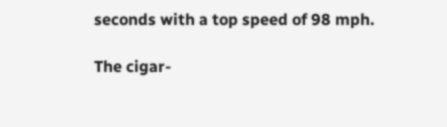seconds with a top speed of 98 mph.

The cigar-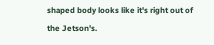shaped body looks like it's right out of the Jetson's.